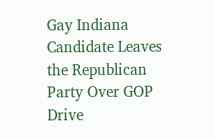Gay Indiana Candidate Leaves the Republican Party Over GOP Drive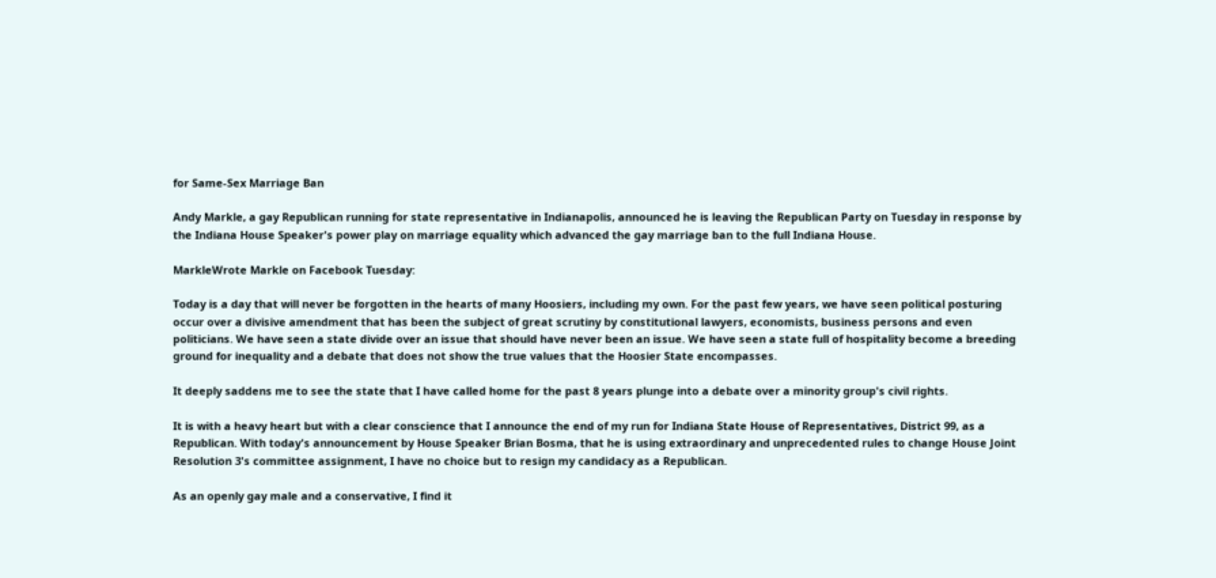for Same-Sex Marriage Ban

Andy Markle, a gay Republican running for state representative in Indianapolis, announced he is leaving the Republican Party on Tuesday in response by the Indiana House Speaker's power play on marriage equality which advanced the gay marriage ban to the full Indiana House.

MarkleWrote Markle on Facebook Tuesday:

Today is a day that will never be forgotten in the hearts of many Hoosiers, including my own. For the past few years, we have seen political posturing occur over a divisive amendment that has been the subject of great scrutiny by constitutional lawyers, economists, business persons and even politicians. We have seen a state divide over an issue that should have never been an issue. We have seen a state full of hospitality become a breeding ground for inequality and a debate that does not show the true values that the Hoosier State encompasses.

It deeply saddens me to see the state that I have called home for the past 8 years plunge into a debate over a minority group's civil rights.

It is with a heavy heart but with a clear conscience that I announce the end of my run for Indiana State House of Representatives, District 99, as a Republican. With today's announcement by House Speaker Brian Bosma, that he is using extraordinary and unprecedented rules to change House Joint Resolution 3's committee assignment, I have no choice but to resign my candidacy as a Republican.

As an openly gay male and a conservative, I find it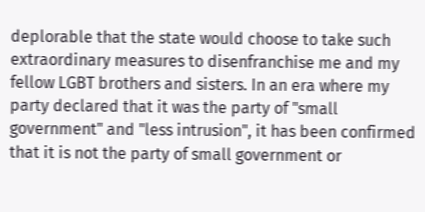deplorable that the state would choose to take such extraordinary measures to disenfranchise me and my fellow LGBT brothers and sisters. In an era where my party declared that it was the party of "small government" and "less intrusion", it has been confirmed that it is not the party of small government or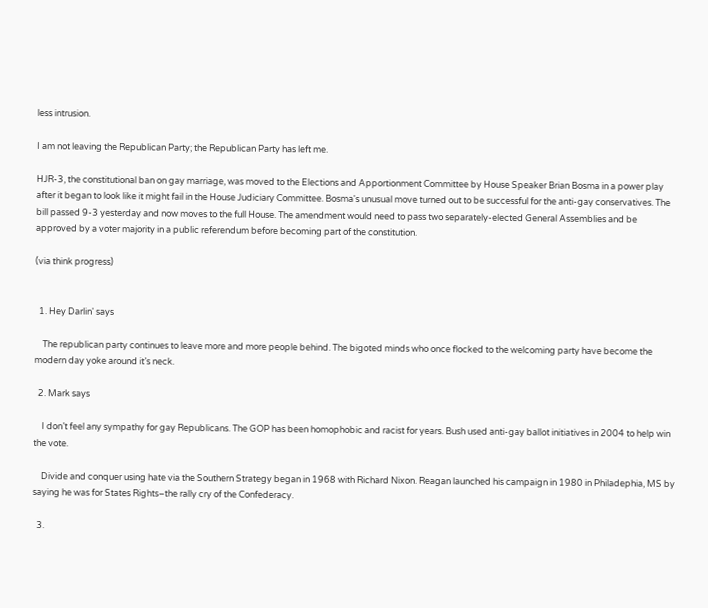less intrusion.

I am not leaving the Republican Party; the Republican Party has left me.

HJR-3, the constitutional ban on gay marriage, was moved to the Elections and Apportionment Committee by House Speaker Brian Bosma in a power play after it began to look like it might fail in the House Judiciary Committee. Bosma's unusual move turned out to be successful for the anti-gay conservatives. The bill passed 9-3 yesterday and now moves to the full House. The amendment would need to pass two separately-elected General Assemblies and be approved by a voter majority in a public referendum before becoming part of the constitution.

(via think progress)


  1. Hey Darlin' says

    The republican party continues to leave more and more people behind. The bigoted minds who once flocked to the welcoming party have become the modern day yoke around it’s neck.

  2. Mark says

    I don’t feel any sympathy for gay Republicans. The GOP has been homophobic and racist for years. Bush used anti-gay ballot initiatives in 2004 to help win the vote.

    Divide and conquer using hate via the Southern Strategy began in 1968 with Richard Nixon. Reagan launched his campaign in 1980 in Philadephia, MS by saying he was for States Rights–the rally cry of the Confederacy.

  3.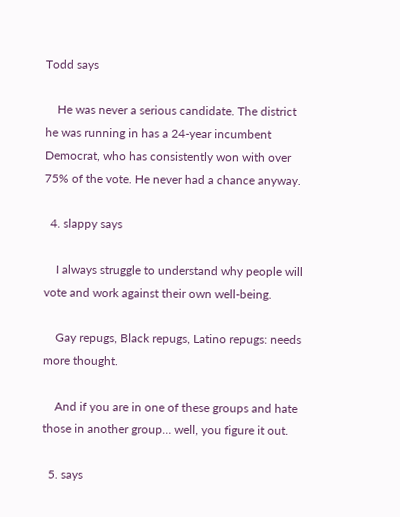Todd says

    He was never a serious candidate. The district he was running in has a 24-year incumbent Democrat, who has consistently won with over 75% of the vote. He never had a chance anyway.

  4. slappy says

    I always struggle to understand why people will vote and work against their own well-being.

    Gay repugs, Black repugs, Latino repugs: needs more thought.

    And if you are in one of these groups and hate those in another group… well, you figure it out.

  5. says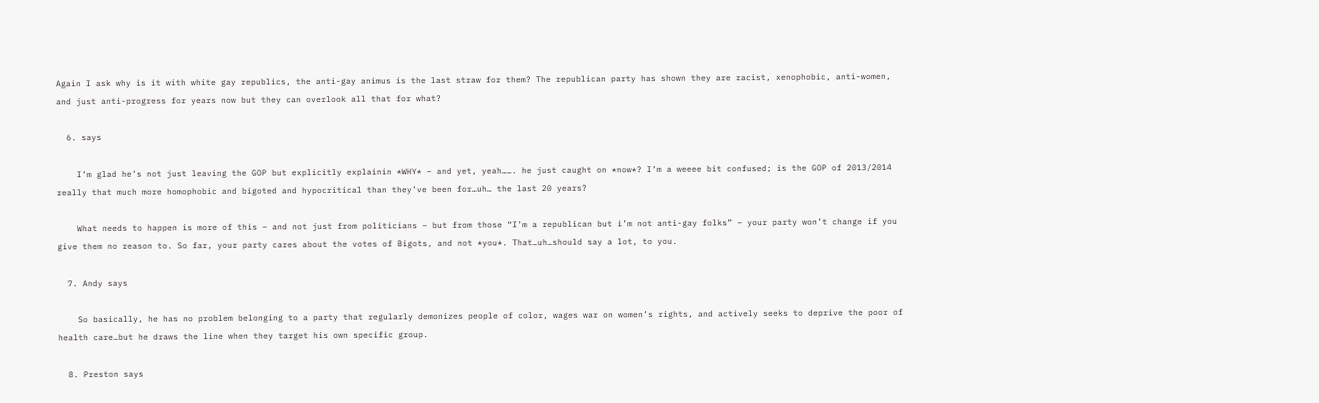Again I ask why is it with white gay republics, the anti-gay animus is the last straw for them? The republican party has shown they are racist, xenophobic, anti-women, and just anti-progress for years now but they can overlook all that for what?

  6. says

    I’m glad he’s not just leaving the GOP but explicitly explainin *WHY* – and yet, yeah……. he just caught on *now*? I’m a weeee bit confused; is the GOP of 2013/2014 really that much more homophobic and bigoted and hypocritical than they’ve been for…uh… the last 20 years?

    What needs to happen is more of this – and not just from politicians – but from those “I’m a republican but i’m not anti-gay folks” – your party won’t change if you give them no reason to. So far, your party cares about the votes of Bigots, and not *you*. That…uh…should say a lot, to you.

  7. Andy says

    So basically, he has no problem belonging to a party that regularly demonizes people of color, wages war on women’s rights, and actively seeks to deprive the poor of health care…but he draws the line when they target his own specific group.

  8. Preston says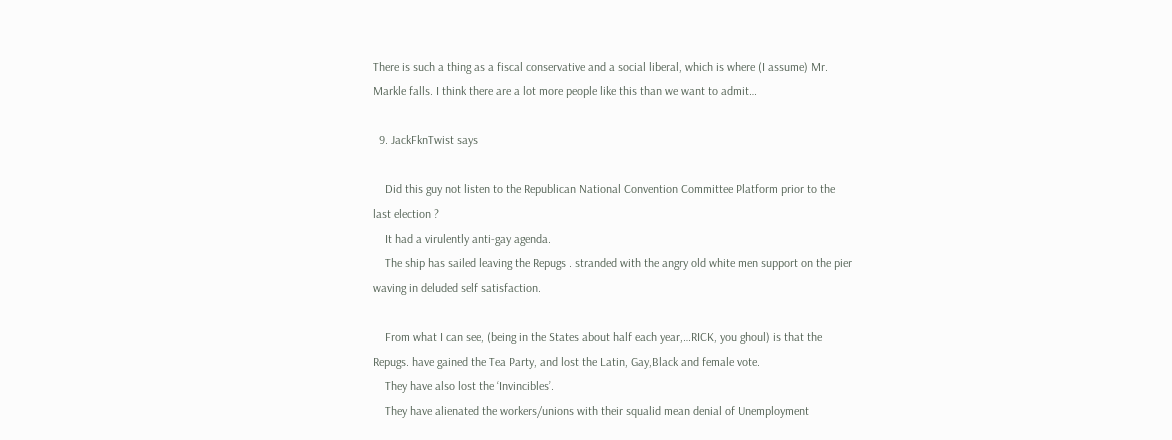There is such a thing as a fiscal conservative and a social liberal, which is where (I assume) Mr. Markle falls. I think there are a lot more people like this than we want to admit…

  9. JackFknTwist says

    Did this guy not listen to the Republican National Convention Committee Platform prior to the last election ?
    It had a virulently anti-gay agenda.
    The ship has sailed leaving the Repugs . stranded with the angry old white men support on the pier waving in deluded self satisfaction.

    From what I can see, (being in the States about half each year,…RICK, you ghoul) is that the Repugs. have gained the Tea Party, and lost the Latin, Gay,Black and female vote.
    They have also lost the ‘Invincibles’.
    They have alienated the workers/unions with their squalid mean denial of Unemployment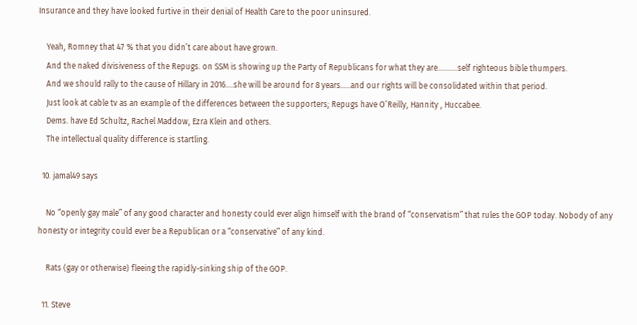Insurance and they have looked furtive in their denial of Health Care to the poor uninsured.

    Yeah, Romney that 47 % that you didn’t care about have grown.
    And the naked divisiveness of the Repugs. on SSM is showing up the Party of Republicans for what they are……….self righteous bible thumpers.
    And we should rally to the cause of Hillary in 2016….she will be around for 8 years…..and our rights will be consolidated within that period.
    Just look at cable tv as an example of the differences between the supporters; Repugs have O’Reilly, Hannity , Huccabee.
    Dems. have Ed Schultz, Rachel Maddow, Ezra Klein and others.
    The intellectual quality difference is startling.

  10. jamal49 says

    No “openly gay male” of any good character and honesty could ever align himself with the brand of “conservatism” that rules the GOP today. Nobody of any honesty or integrity could ever be a Republican or a “conservative” of any kind.

    Rats (gay or otherwise) fleeing the rapidly-sinking ship of the GOP.

  11. Steve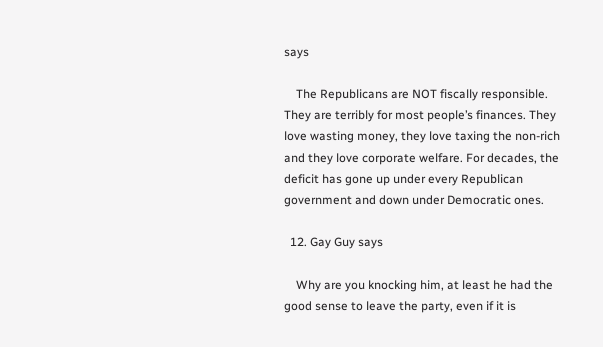says

    The Republicans are NOT fiscally responsible. They are terribly for most people’s finances. They love wasting money, they love taxing the non-rich and they love corporate welfare. For decades, the deficit has gone up under every Republican government and down under Democratic ones.

  12. Gay Guy says

    Why are you knocking him, at least he had the good sense to leave the party, even if it is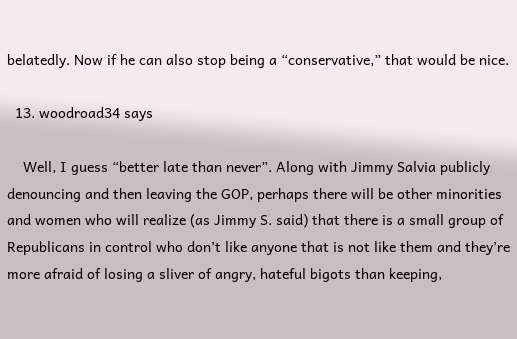belatedly. Now if he can also stop being a “conservative,” that would be nice.

  13. woodroad34 says

    Well, I guess “better late than never”. Along with Jimmy Salvia publicly denouncing and then leaving the GOP, perhaps there will be other minorities and women who will realize (as Jimmy S. said) that there is a small group of Republicans in control who don’t like anyone that is not like them and they’re more afraid of losing a sliver of angry, hateful bigots than keeping,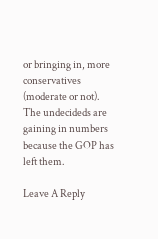or bringing in, more conservatives (moderate or not). The undecideds are gaining in numbers because the GOP has left them.

Leave A Reply